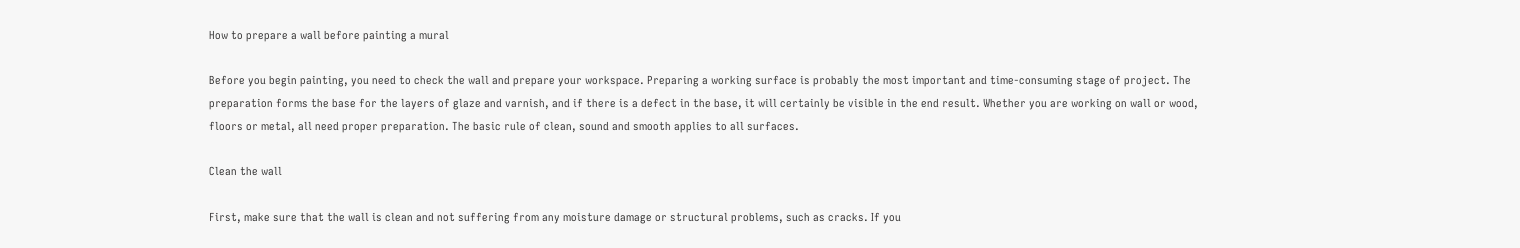How to prepare a wall before painting a mural

Before you begin painting, you need to check the wall and prepare your workspace. Preparing a working surface is probably the most important and time-consuming stage of project. The preparation forms the base for the layers of glaze and varnish, and if there is a defect in the base, it will certainly be visible in the end result. Whether you are working on wall or wood, floors or metal, all need proper preparation. The basic rule of clean, sound and smooth applies to all surfaces.

Clean the wall

First, make sure that the wall is clean and not suffering from any moisture damage or structural problems, such as cracks. If you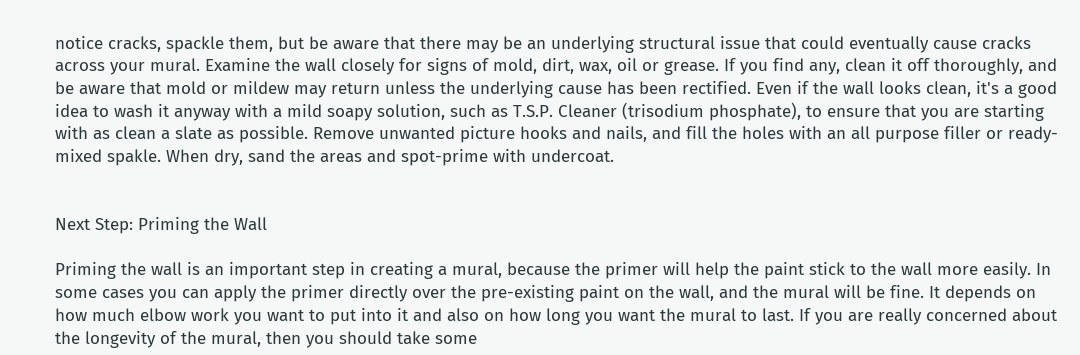notice cracks, spackle them, but be aware that there may be an underlying structural issue that could eventually cause cracks across your mural. Examine the wall closely for signs of mold, dirt, wax, oil or grease. If you find any, clean it off thoroughly, and be aware that mold or mildew may return unless the underlying cause has been rectified. Even if the wall looks clean, it's a good idea to wash it anyway with a mild soapy solution, such as T.S.P. Cleaner (trisodium phosphate), to ensure that you are starting with as clean a slate as possible. Remove unwanted picture hooks and nails, and fill the holes with an all purpose filler or ready-mixed spakle. When dry, sand the areas and spot-prime with undercoat.


Next Step: Priming the Wall

Priming the wall is an important step in creating a mural, because the primer will help the paint stick to the wall more easily. In some cases you can apply the primer directly over the pre-existing paint on the wall, and the mural will be fine. It depends on how much elbow work you want to put into it and also on how long you want the mural to last. If you are really concerned about the longevity of the mural, then you should take some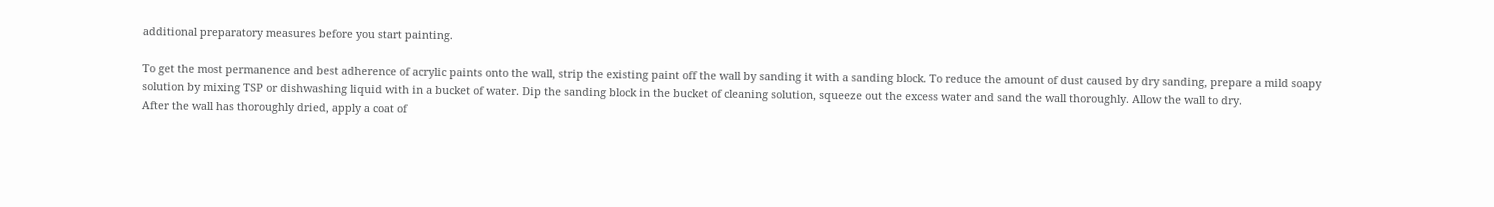additional preparatory measures before you start painting.

To get the most permanence and best adherence of acrylic paints onto the wall, strip the existing paint off the wall by sanding it with a sanding block. To reduce the amount of dust caused by dry sanding, prepare a mild soapy solution by mixing TSP or dishwashing liquid with in a bucket of water. Dip the sanding block in the bucket of cleaning solution, squeeze out the excess water and sand the wall thoroughly. Allow the wall to dry.
After the wall has thoroughly dried, apply a coat of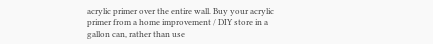acrylic primer over the entire wall. Buy your acrylic primer from a home improvement / DIY store in a gallon can, rather than use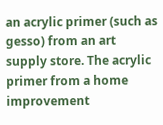an acrylic primer (such as gesso) from an art supply store. The acrylic primer from a home improvement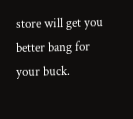store will get you better bang for your buck.